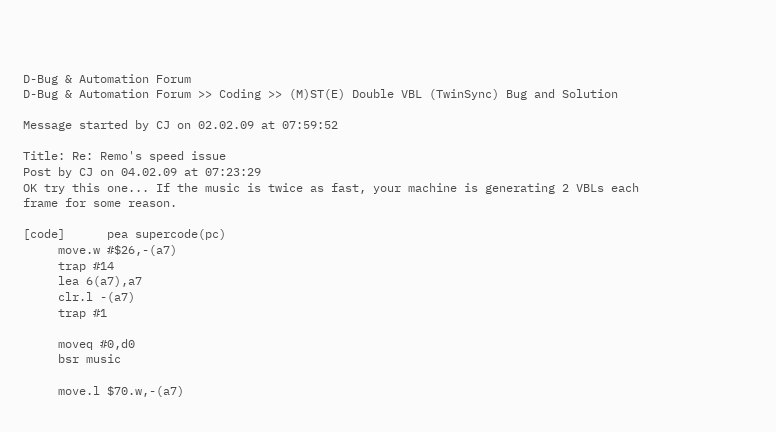D-Bug & Automation Forum
D-Bug & Automation Forum >> Coding >> (M)ST(E) Double VBL (TwinSync) Bug and Solution

Message started by CJ on 02.02.09 at 07:59:52

Title: Re: Remo's speed issue
Post by CJ on 04.02.09 at 07:23:29
OK try this one... If the music is twice as fast, your machine is generating 2 VBLs each frame for some reason.

[code]      pea supercode(pc)
     move.w #$26,-(a7)
     trap #14
     lea 6(a7),a7
     clr.l -(a7)
     trap #1

     moveq #0,d0
     bsr music

     move.l $70.w,-(a7)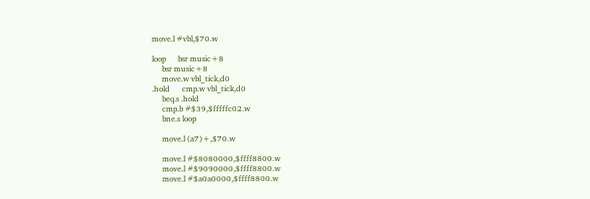move.l #vbl,$70.w

loop      bsr music+8
     bsr music+8
     move.w vbl_tick,d0
.hold      cmp.w vbl_tick,d0
     beq.s .hold
     cmp.b #$39,$fffffc02.w
     bne.s loop

     move.l (a7)+,$70.w

     move.l #$8080000,$ffff8800.w
     move.l #$9090000,$ffff8800.w
     move.l #$a0a0000,$ffff8800.w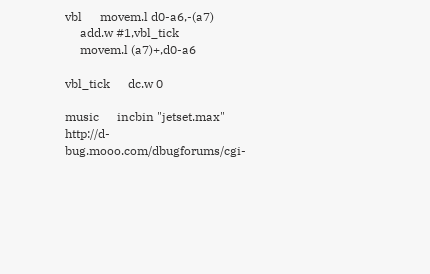vbl      movem.l d0-a6,-(a7)
     add.w #1,vbl_tick
     movem.l (a7)+,d0-a6

vbl_tick      dc.w 0

music      incbin "jetset.max"
http://d-bug.mooo.com/dbugforums/cgi-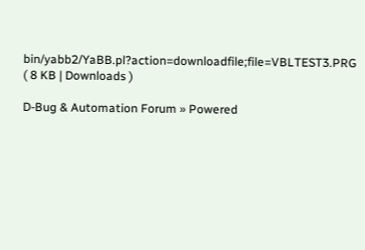bin/yabb2/YaBB.pl?action=downloadfile;file=VBLTEST3.PRG ( 8 KB | Downloads )

D-Bug & Automation Forum » Powered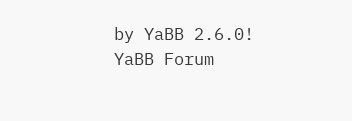by YaBB 2.6.0!
YaBB Forum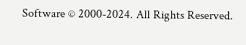Software © 2000-2024. All Rights Reserved.